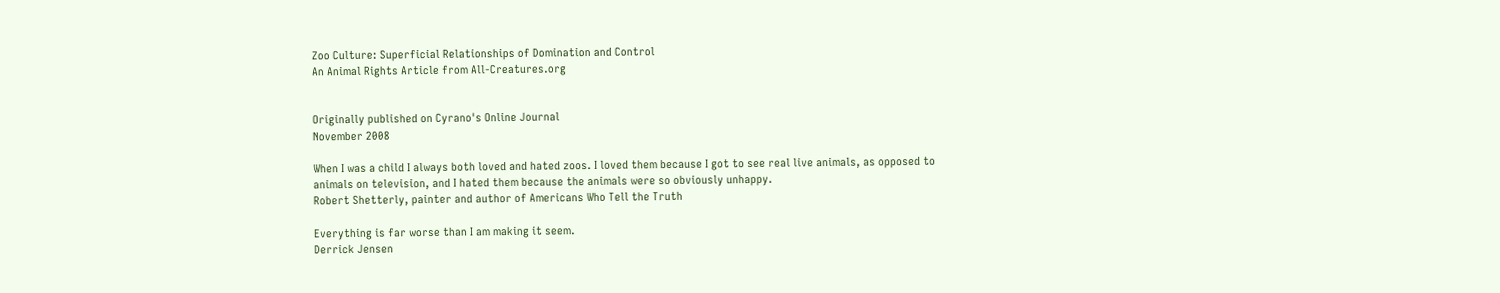Zoo Culture: Superficial Relationships of Domination and Control
An Animal Rights Article from All-Creatures.org


Originally published on Cyrano's Online Journal
November 2008

When I was a child I always both loved and hated zoos. I loved them because I got to see real live animals, as opposed to animals on television, and I hated them because the animals were so obviously unhappy.
Robert Shetterly, painter and author of Americans Who Tell the Truth

Everything is far worse than I am making it seem.
Derrick Jensen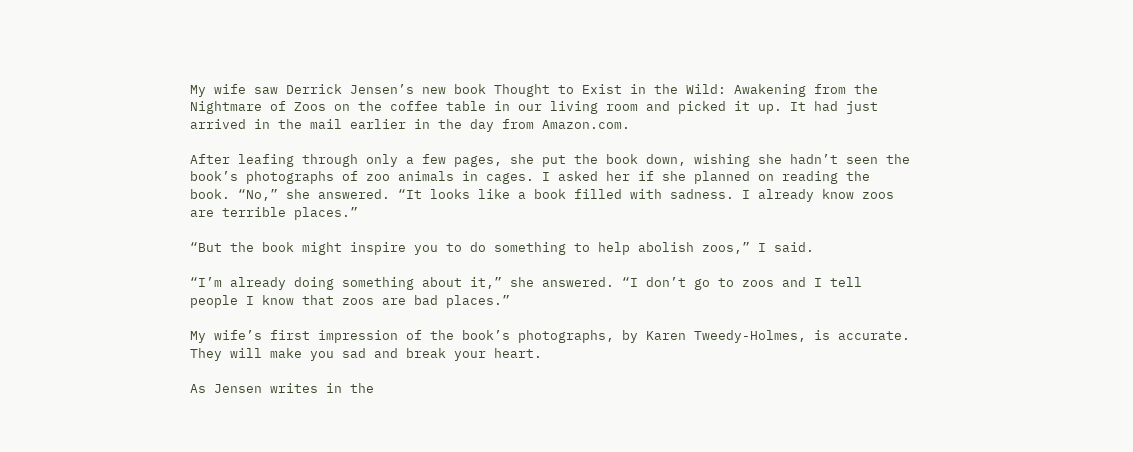My wife saw Derrick Jensen’s new book Thought to Exist in the Wild: Awakening from the Nightmare of Zoos on the coffee table in our living room and picked it up. It had just arrived in the mail earlier in the day from Amazon.com.

After leafing through only a few pages, she put the book down, wishing she hadn’t seen the book’s photographs of zoo animals in cages. I asked her if she planned on reading the book. “No,” she answered. “It looks like a book filled with sadness. I already know zoos are terrible places.”

“But the book might inspire you to do something to help abolish zoos,” I said.

“I’m already doing something about it,” she answered. “I don’t go to zoos and I tell people I know that zoos are bad places.”

My wife’s first impression of the book’s photographs, by Karen Tweedy-Holmes, is accurate. They will make you sad and break your heart.

As Jensen writes in the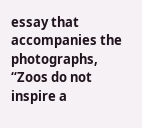essay that accompanies the photographs, “Zoos do not inspire a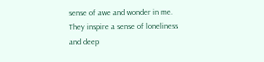sense of awe and wonder in me. They inspire a sense of loneliness and deep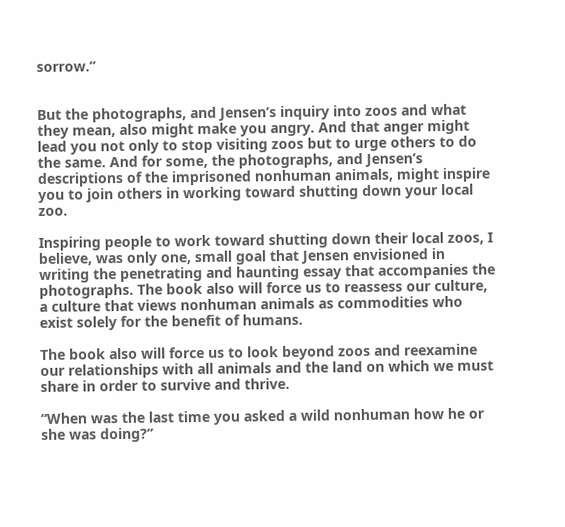sorrow.”


But the photographs, and Jensen’s inquiry into zoos and what they mean, also might make you angry. And that anger might lead you not only to stop visiting zoos but to urge others to do the same. And for some, the photographs, and Jensen’s descriptions of the imprisoned nonhuman animals, might inspire you to join others in working toward shutting down your local zoo.

Inspiring people to work toward shutting down their local zoos, I believe, was only one, small goal that Jensen envisioned in writing the penetrating and haunting essay that accompanies the photographs. The book also will force us to reassess our culture, a culture that views nonhuman animals as commodities who exist solely for the benefit of humans.

The book also will force us to look beyond zoos and reexamine our relationships with all animals and the land on which we must share in order to survive and thrive.

“When was the last time you asked a wild nonhuman how he or she was doing?”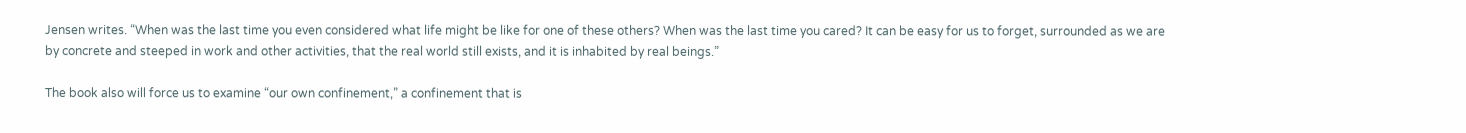Jensen writes. “When was the last time you even considered what life might be like for one of these others? When was the last time you cared? It can be easy for us to forget, surrounded as we are by concrete and steeped in work and other activities, that the real world still exists, and it is inhabited by real beings.”

The book also will force us to examine “our own confinement,” a confinement that is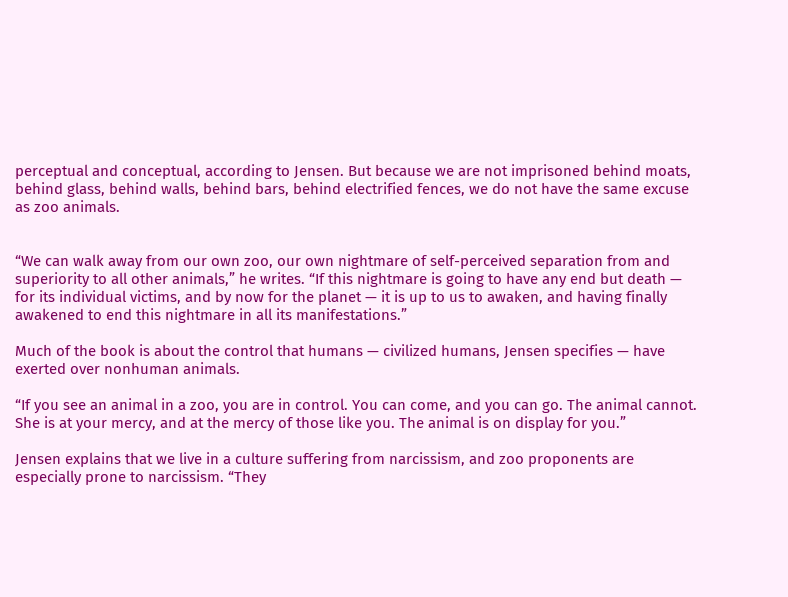perceptual and conceptual, according to Jensen. But because we are not imprisoned behind moats, behind glass, behind walls, behind bars, behind electrified fences, we do not have the same excuse as zoo animals.


“We can walk away from our own zoo, our own nightmare of self-perceived separation from and superiority to all other animals,” he writes. “If this nightmare is going to have any end but death — for its individual victims, and by now for the planet — it is up to us to awaken, and having finally awakened to end this nightmare in all its manifestations.”

Much of the book is about the control that humans — civilized humans, Jensen specifies — have exerted over nonhuman animals.

“If you see an animal in a zoo, you are in control. You can come, and you can go. The animal cannot. She is at your mercy, and at the mercy of those like you. The animal is on display for you.”

Jensen explains that we live in a culture suffering from narcissism, and zoo proponents are especially prone to narcissism. “They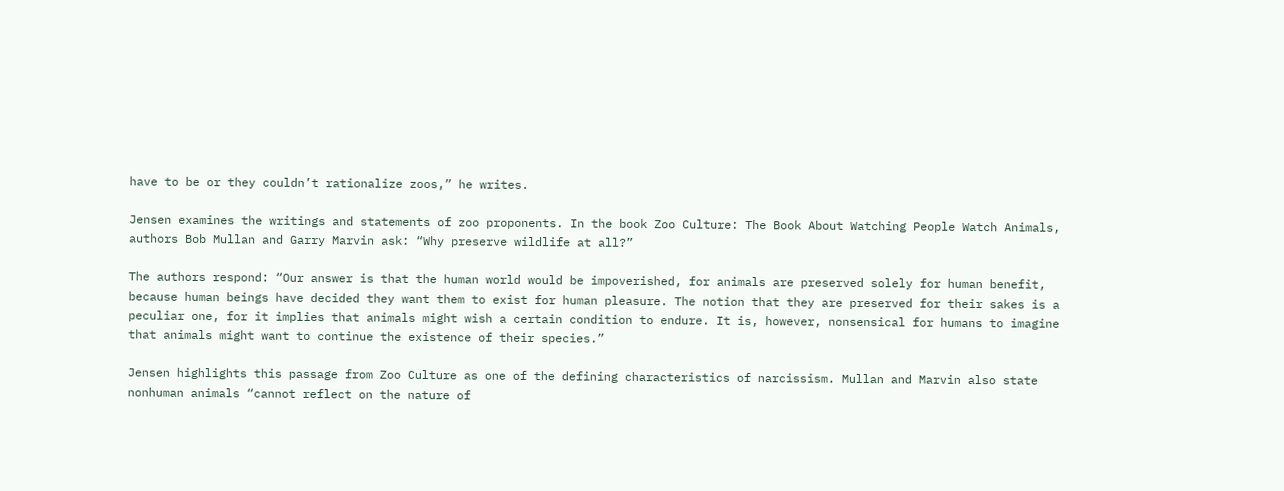have to be or they couldn’t rationalize zoos,” he writes.

Jensen examines the writings and statements of zoo proponents. In the book Zoo Culture: The Book About Watching People Watch Animals, authors Bob Mullan and Garry Marvin ask: “Why preserve wildlife at all?”

The authors respond: “Our answer is that the human world would be impoverished, for animals are preserved solely for human benefit, because human beings have decided they want them to exist for human pleasure. The notion that they are preserved for their sakes is a peculiar one, for it implies that animals might wish a certain condition to endure. It is, however, nonsensical for humans to imagine that animals might want to continue the existence of their species.”

Jensen highlights this passage from Zoo Culture as one of the defining characteristics of narcissism. Mullan and Marvin also state nonhuman animals “cannot reflect on the nature of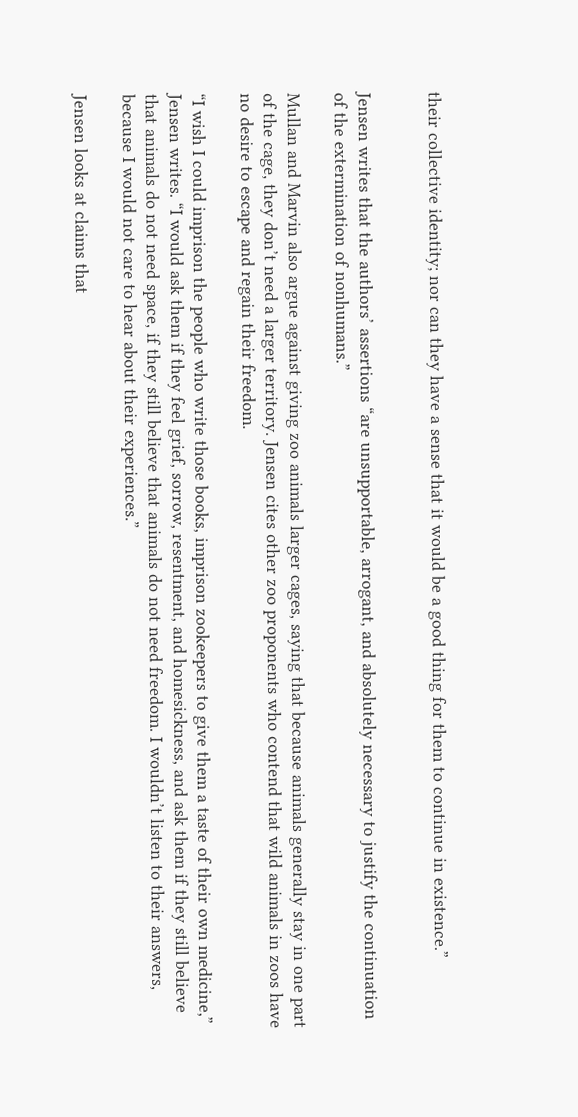their collective identity; nor can they have a sense that it would be a good thing for them to continue in existence.”


Jensen writes that the authors’ assertions “are unsupportable, arrogant, and absolutely necessary to justify the continuation of the extermination of nonhumans.”

Mullan and Marvin also argue against giving zoo animals larger cages, saying that because animals generally stay in one part of the cage, they don’t need a larger territory. Jensen cites other zoo proponents who contend that wild animals in zoos have no desire to escape and regain their freedom.

“I wish I could imprison the people who write those books, imprison zookeepers to give them a taste of their own medicine,” Jensen writes. “I would ask them if they feel grief, sorrow, resentment, and homesickness, and ask them if they still believe that animals do not need space, if they still believe that animals do not need freedom. I wouldn’t listen to their answers, because I would not care to hear about their experiences.”

Jensen looks at claims that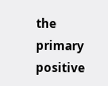the primary positive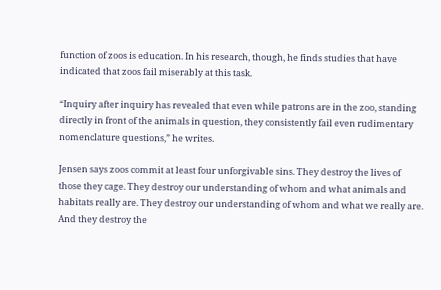function of zoos is education. In his research, though, he finds studies that have indicated that zoos fail miserably at this task.

“Inquiry after inquiry has revealed that even while patrons are in the zoo, standing directly in front of the animals in question, they consistently fail even rudimentary nomenclature questions,” he writes.

Jensen says zoos commit at least four unforgivable sins. They destroy the lives of those they cage. They destroy our understanding of whom and what animals and habitats really are. They destroy our understanding of whom and what we really are. And they destroy the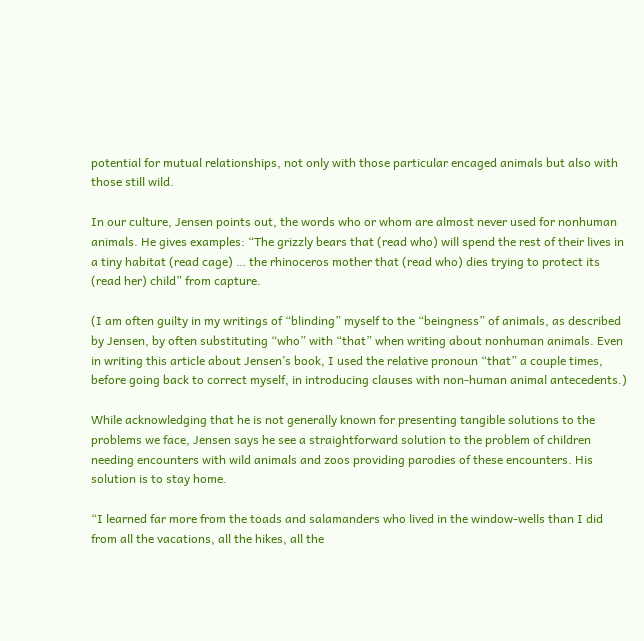potential for mutual relationships, not only with those particular encaged animals but also with those still wild.

In our culture, Jensen points out, the words who or whom are almost never used for nonhuman animals. He gives examples: “The grizzly bears that (read who) will spend the rest of their lives in a tiny habitat (read cage) … the rhinoceros mother that (read who) dies trying to protect its (read her) child” from capture.

(I am often guilty in my writings of “blinding” myself to the “beingness” of animals, as described by Jensen, by often substituting “who” with “that” when writing about nonhuman animals. Even in writing this article about Jensen’s book, I used the relative pronoun “that” a couple times, before going back to correct myself, in introducing clauses with non-human animal antecedents.)

While acknowledging that he is not generally known for presenting tangible solutions to the problems we face, Jensen says he see a straightforward solution to the problem of children needing encounters with wild animals and zoos providing parodies of these encounters. His solution is to stay home.

“I learned far more from the toads and salamanders who lived in the window-wells than I did from all the vacations, all the hikes, all the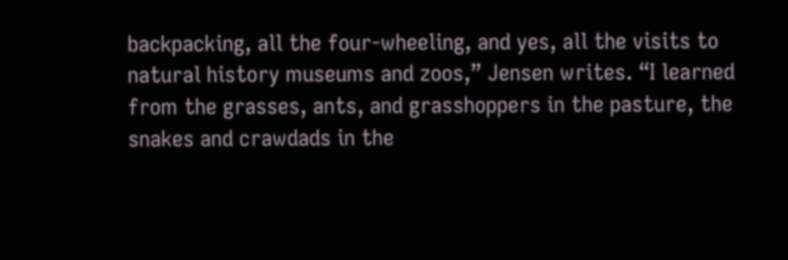backpacking, all the four-wheeling, and yes, all the visits to natural history museums and zoos,” Jensen writes. “I learned from the grasses, ants, and grasshoppers in the pasture, the snakes and crawdads in the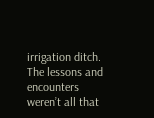irrigation ditch. The lessons and encounters weren’t all that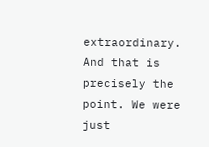extraordinary. And that is precisely the point. We were just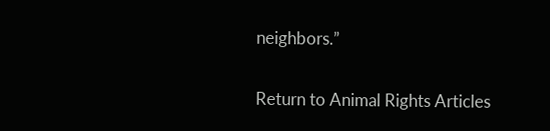neighbors.”

Return to Animal Rights Articles